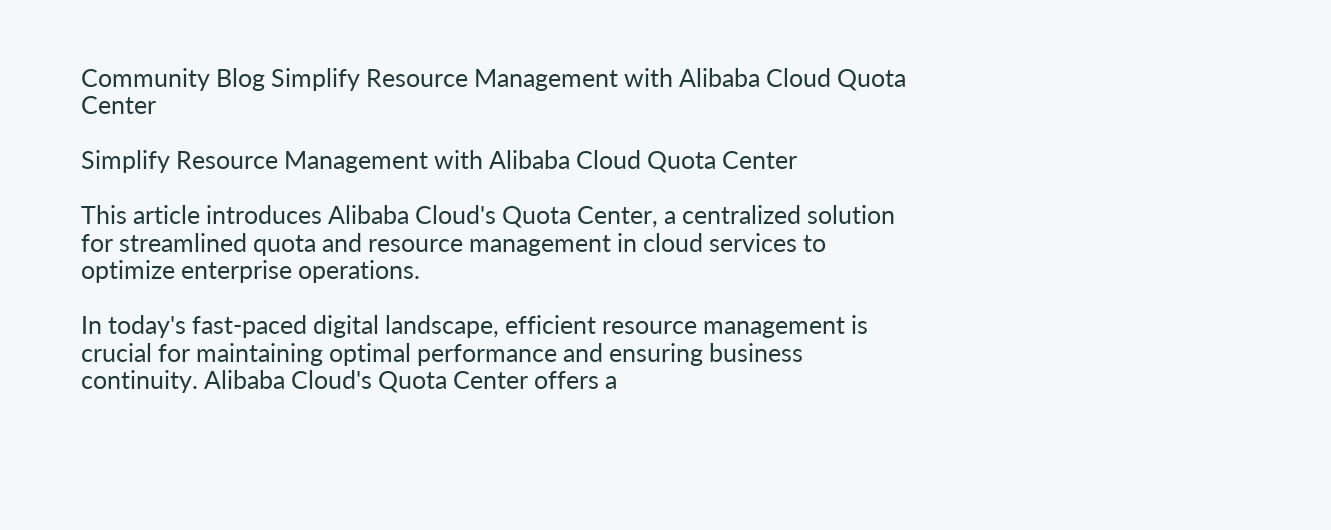Community Blog Simplify Resource Management with Alibaba Cloud Quota Center

Simplify Resource Management with Alibaba Cloud Quota Center

This article introduces Alibaba Cloud's Quota Center, a centralized solution for streamlined quota and resource management in cloud services to optimize enterprise operations.

In today's fast-paced digital landscape, efficient resource management is crucial for maintaining optimal performance and ensuring business continuity. Alibaba Cloud's Quota Center offers a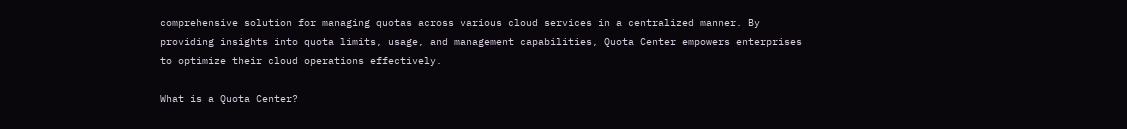comprehensive solution for managing quotas across various cloud services in a centralized manner. By providing insights into quota limits, usage, and management capabilities, Quota Center empowers enterprises to optimize their cloud operations effectively.

What is a Quota Center?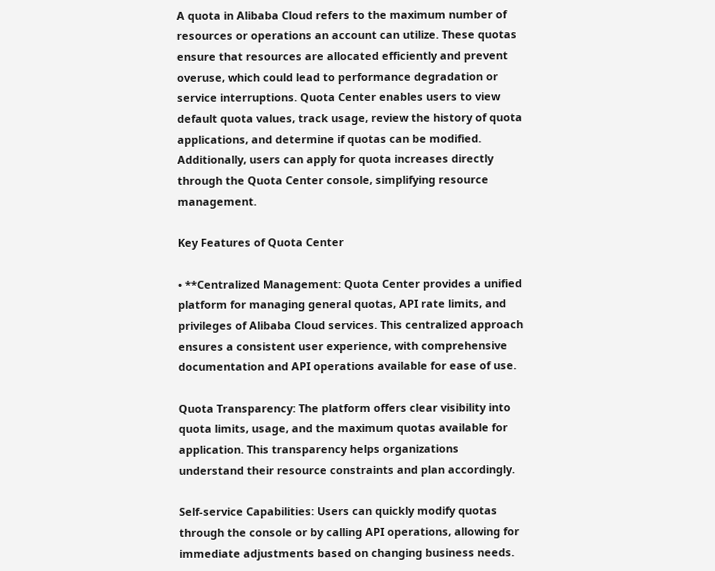A quota in Alibaba Cloud refers to the maximum number of resources or operations an account can utilize. These quotas ensure that resources are allocated efficiently and prevent overuse, which could lead to performance degradation or service interruptions. Quota Center enables users to view default quota values, track usage, review the history of quota applications, and determine if quotas can be modified. Additionally, users can apply for quota increases directly through the Quota Center console, simplifying resource management.

Key Features of Quota Center

• **Centralized Management: Quota Center provides a unified platform for managing general quotas, API rate limits, and privileges of Alibaba Cloud services. This centralized approach ensures a consistent user experience, with comprehensive documentation and API operations available for ease of use.

Quota Transparency: The platform offers clear visibility into quota limits, usage, and the maximum quotas available for application. This transparency helps organizations understand their resource constraints and plan accordingly.

Self-service Capabilities: Users can quickly modify quotas through the console or by calling API operations, allowing for immediate adjustments based on changing business needs.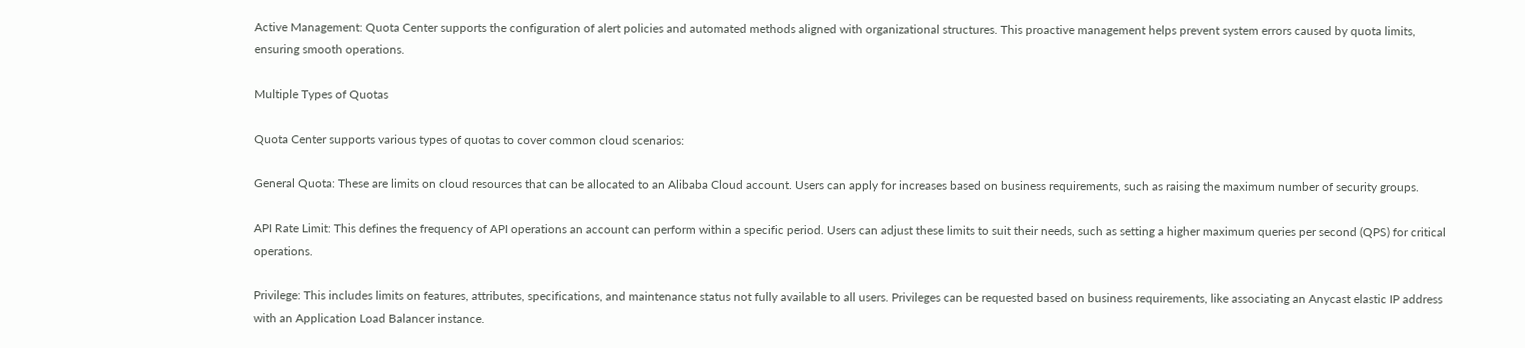Active Management: Quota Center supports the configuration of alert policies and automated methods aligned with organizational structures. This proactive management helps prevent system errors caused by quota limits, ensuring smooth operations.

Multiple Types of Quotas

Quota Center supports various types of quotas to cover common cloud scenarios:

General Quota: These are limits on cloud resources that can be allocated to an Alibaba Cloud account. Users can apply for increases based on business requirements, such as raising the maximum number of security groups.

API Rate Limit: This defines the frequency of API operations an account can perform within a specific period. Users can adjust these limits to suit their needs, such as setting a higher maximum queries per second (QPS) for critical operations.

Privilege: This includes limits on features, attributes, specifications, and maintenance status not fully available to all users. Privileges can be requested based on business requirements, like associating an Anycast elastic IP address with an Application Load Balancer instance.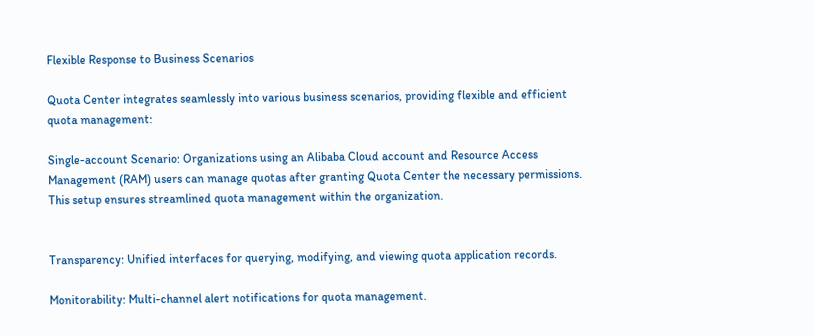Flexible Response to Business Scenarios

Quota Center integrates seamlessly into various business scenarios, providing flexible and efficient quota management:

Single-account Scenario: Organizations using an Alibaba Cloud account and Resource Access Management (RAM) users can manage quotas after granting Quota Center the necessary permissions. This setup ensures streamlined quota management within the organization.


Transparency: Unified interfaces for querying, modifying, and viewing quota application records.

Monitorability: Multi-channel alert notifications for quota management.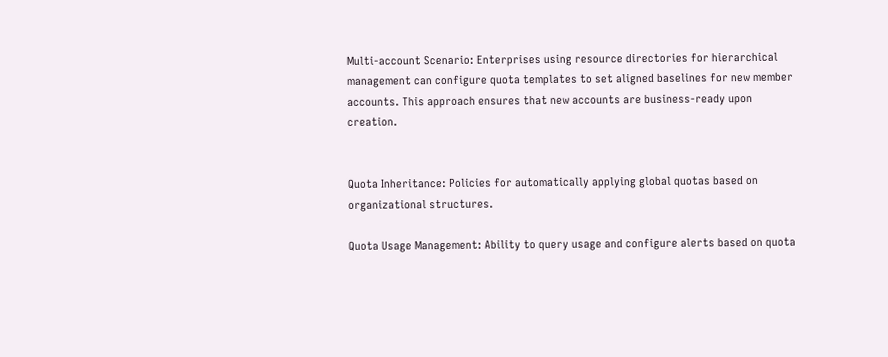Multi-account Scenario: Enterprises using resource directories for hierarchical management can configure quota templates to set aligned baselines for new member accounts. This approach ensures that new accounts are business-ready upon creation.


Quota Inheritance: Policies for automatically applying global quotas based on organizational structures.

Quota Usage Management: Ability to query usage and configure alerts based on quota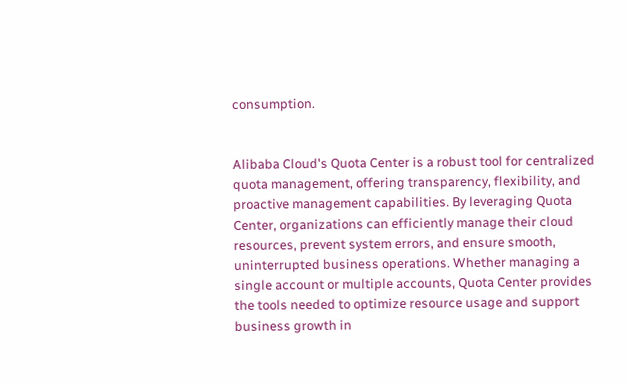consumption.


Alibaba Cloud's Quota Center is a robust tool for centralized quota management, offering transparency, flexibility, and proactive management capabilities. By leveraging Quota Center, organizations can efficiently manage their cloud resources, prevent system errors, and ensure smooth, uninterrupted business operations. Whether managing a single account or multiple accounts, Quota Center provides the tools needed to optimize resource usage and support business growth in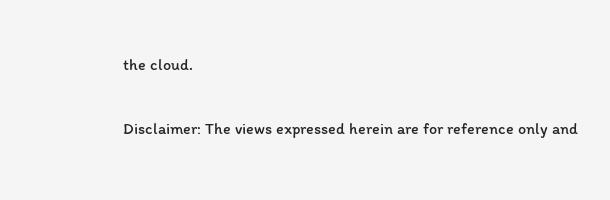the cloud.

Disclaimer: The views expressed herein are for reference only and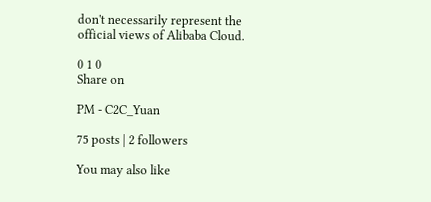don't necessarily represent the official views of Alibaba Cloud.

0 1 0
Share on

PM - C2C_Yuan

75 posts | 2 followers

You may also like